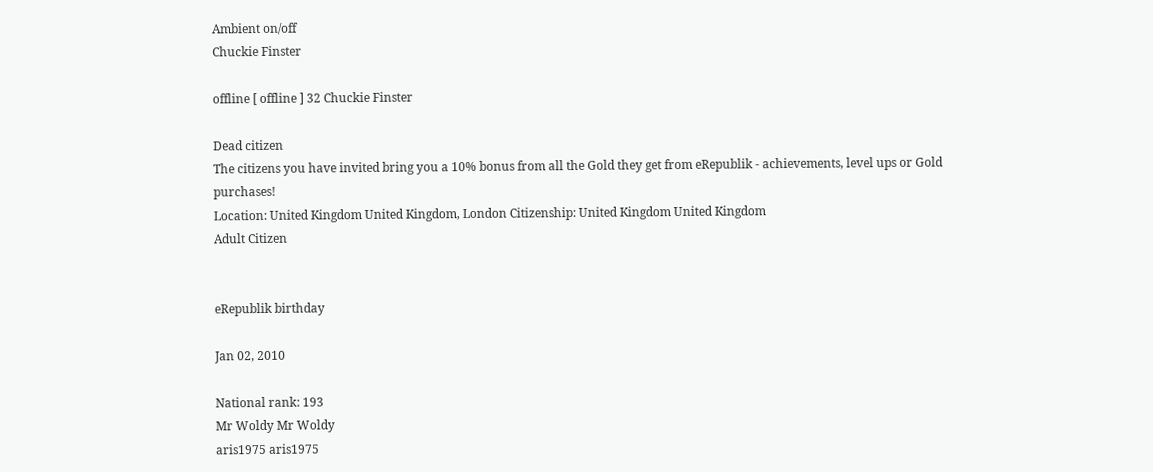Ambient on/off
Chuckie Finster

offline [ offline ] 32 Chuckie Finster

Dead citizen
The citizens you have invited bring you a 10% bonus from all the Gold they get from eRepublik - achievements, level ups or Gold purchases!
Location: United Kingdom United Kingdom, London Citizenship: United Kingdom United Kingdom
Adult Citizen


eRepublik birthday

Jan 02, 2010

National rank: 193
Mr Woldy Mr Woldy
aris1975 aris1975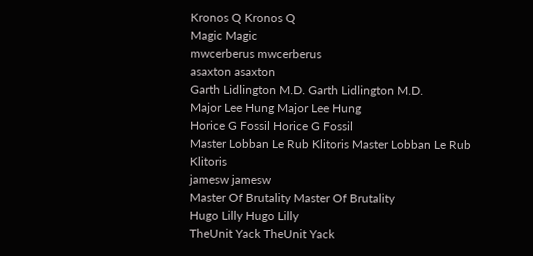Kronos Q Kronos Q
Magic Magic
mwcerberus mwcerberus
asaxton asaxton
Garth Lidlington M.D. Garth Lidlington M.D.
Major Lee Hung Major Lee Hung
Horice G Fossil Horice G Fossil
Master Lobban Le Rub Klitoris Master Lobban Le Rub Klitoris
jamesw jamesw
Master Of Brutality Master Of Brutality
Hugo Lilly Hugo Lilly
TheUnit Yack TheUnit Yack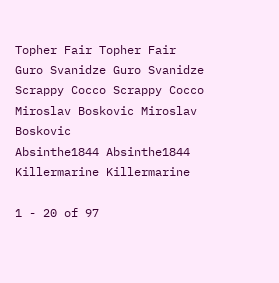Topher Fair Topher Fair
Guro Svanidze Guro Svanidze
Scrappy Cocco Scrappy Cocco
Miroslav Boskovic Miroslav Boskovic
Absinthe1844 Absinthe1844
Killermarine Killermarine

1 - 20 of 97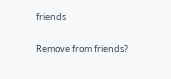friends


Remove from friends?